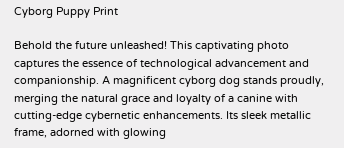Cyborg Puppy Print

Behold the future unleashed! This captivating photo captures the essence of technological advancement and companionship. A magnificent cyborg dog stands proudly, merging the natural grace and loyalty of a canine with cutting-edge cybernetic enhancements. Its sleek metallic frame, adorned with glowing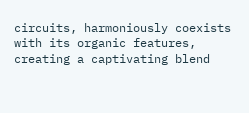circuits, harmoniously coexists with its organic features, creating a captivating blend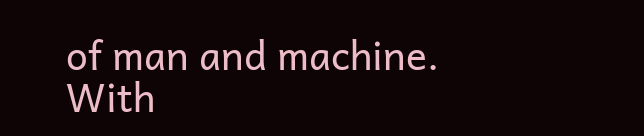of man and machine. With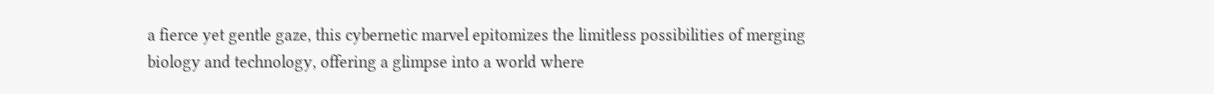a fierce yet gentle gaze, this cybernetic marvel epitomizes the limitless possibilities of merging biology and technology, offering a glimpse into a world where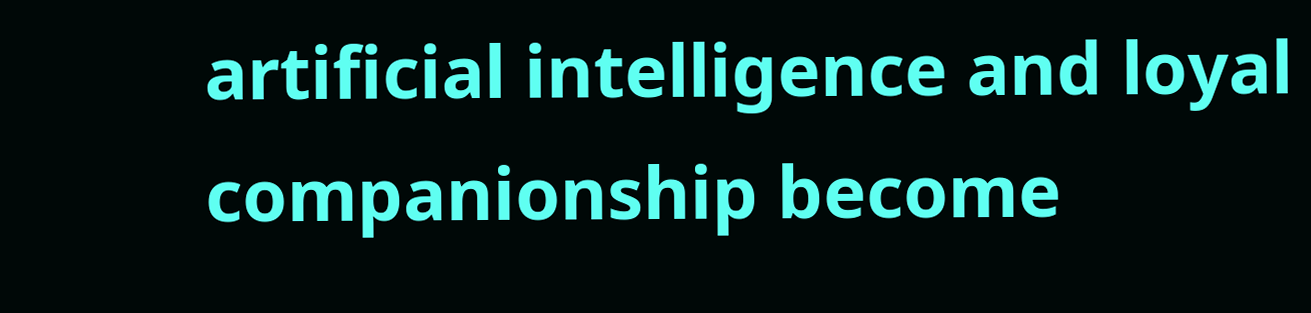artificial intelligence and loyal companionship become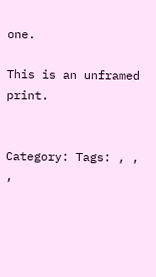one.

This is an unframed print.


Category: Tags: , , ,